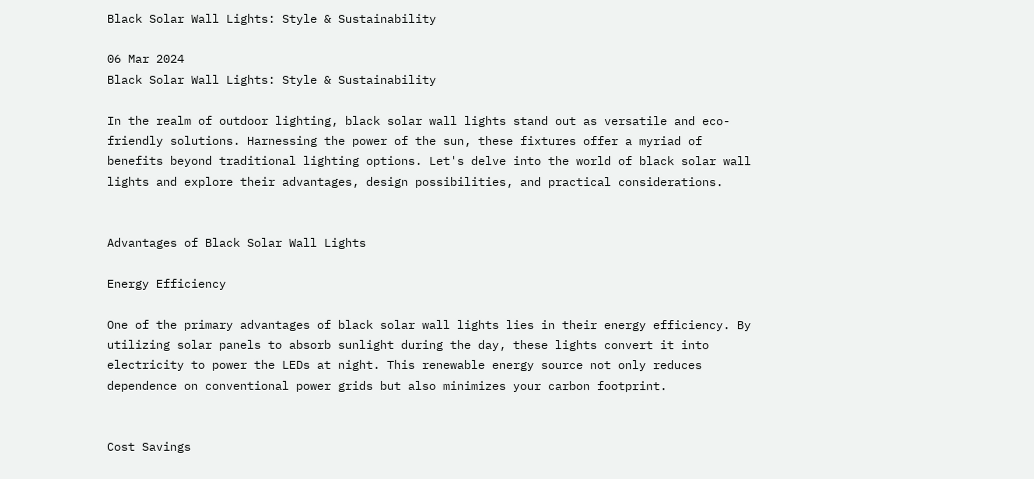Black Solar Wall Lights: Style & Sustainability

06 Mar 2024
Black Solar Wall Lights: Style & Sustainability

In the realm of outdoor lighting, black solar wall lights stand out as versatile and eco-friendly solutions. Harnessing the power of the sun, these fixtures offer a myriad of benefits beyond traditional lighting options. Let's delve into the world of black solar wall lights and explore their advantages, design possibilities, and practical considerations.


Advantages of Black Solar Wall Lights

Energy Efficiency

One of the primary advantages of black solar wall lights lies in their energy efficiency. By utilizing solar panels to absorb sunlight during the day, these lights convert it into electricity to power the LEDs at night. This renewable energy source not only reduces dependence on conventional power grids but also minimizes your carbon footprint.


Cost Savings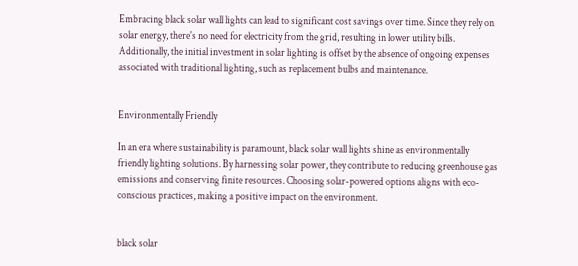Embracing black solar wall lights can lead to significant cost savings over time. Since they rely on solar energy, there's no need for electricity from the grid, resulting in lower utility bills. Additionally, the initial investment in solar lighting is offset by the absence of ongoing expenses associated with traditional lighting, such as replacement bulbs and maintenance.


Environmentally Friendly

In an era where sustainability is paramount, black solar wall lights shine as environmentally friendly lighting solutions. By harnessing solar power, they contribute to reducing greenhouse gas emissions and conserving finite resources. Choosing solar-powered options aligns with eco-conscious practices, making a positive impact on the environment.


black solar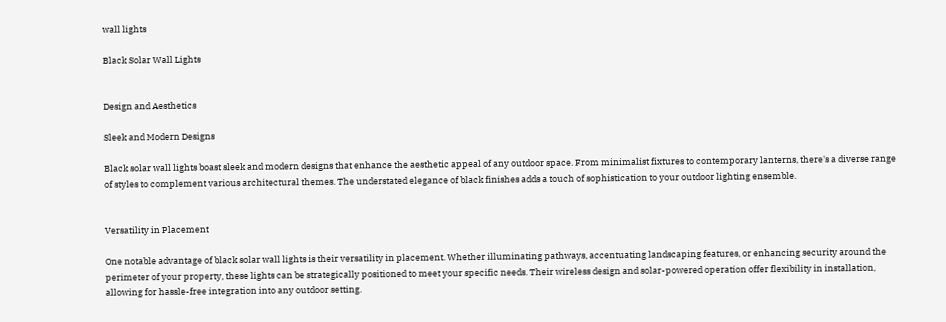wall lights

Black Solar Wall Lights


Design and Aesthetics

Sleek and Modern Designs

Black solar wall lights boast sleek and modern designs that enhance the aesthetic appeal of any outdoor space. From minimalist fixtures to contemporary lanterns, there's a diverse range of styles to complement various architectural themes. The understated elegance of black finishes adds a touch of sophistication to your outdoor lighting ensemble.


Versatility in Placement

One notable advantage of black solar wall lights is their versatility in placement. Whether illuminating pathways, accentuating landscaping features, or enhancing security around the perimeter of your property, these lights can be strategically positioned to meet your specific needs. Their wireless design and solar-powered operation offer flexibility in installation, allowing for hassle-free integration into any outdoor setting.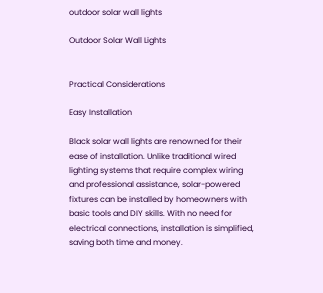outdoor solar wall lights

Outdoor Solar Wall Lights


Practical Considerations

Easy Installation

Black solar wall lights are renowned for their ease of installation. Unlike traditional wired lighting systems that require complex wiring and professional assistance, solar-powered fixtures can be installed by homeowners with basic tools and DIY skills. With no need for electrical connections, installation is simplified, saving both time and money.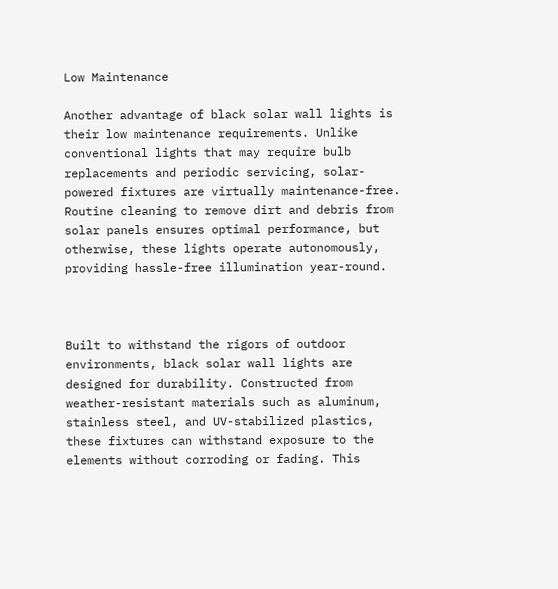Low Maintenance

Another advantage of black solar wall lights is their low maintenance requirements. Unlike conventional lights that may require bulb replacements and periodic servicing, solar-powered fixtures are virtually maintenance-free. Routine cleaning to remove dirt and debris from solar panels ensures optimal performance, but otherwise, these lights operate autonomously, providing hassle-free illumination year-round.



Built to withstand the rigors of outdoor environments, black solar wall lights are designed for durability. Constructed from weather-resistant materials such as aluminum, stainless steel, and UV-stabilized plastics, these fixtures can withstand exposure to the elements without corroding or fading. This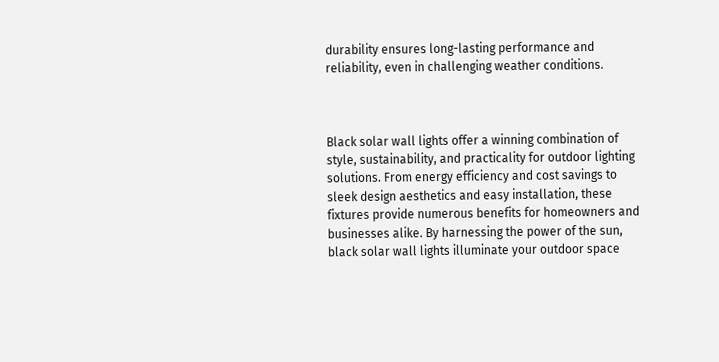durability ensures long-lasting performance and reliability, even in challenging weather conditions.



Black solar wall lights offer a winning combination of style, sustainability, and practicality for outdoor lighting solutions. From energy efficiency and cost savings to sleek design aesthetics and easy installation, these fixtures provide numerous benefits for homeowners and businesses alike. By harnessing the power of the sun, black solar wall lights illuminate your outdoor space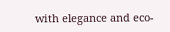with elegance and eco-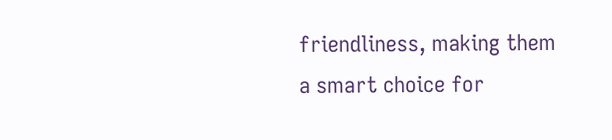friendliness, making them a smart choice for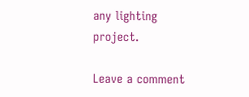any lighting project.

Leave a comment